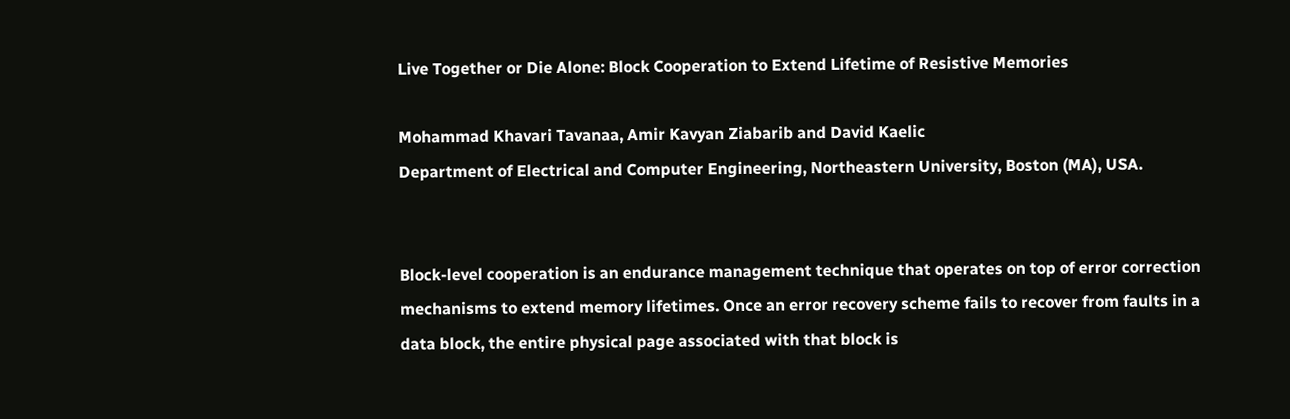Live Together or Die Alone: Block Cooperation to Extend Lifetime of Resistive Memories

Mohammad Khavari Tavanaa, Amir Kavyan Ziabarib and David Kaelic
Department of Electrical and Computer Engineering, Northeastern University, Boston (MA), USA.


Block-level cooperation is an endurance management technique that operates on top of error correction mechanisms to extend memory lifetimes. Once an error recovery scheme fails to recover from faults in a data block, the entire physical page associated with that block is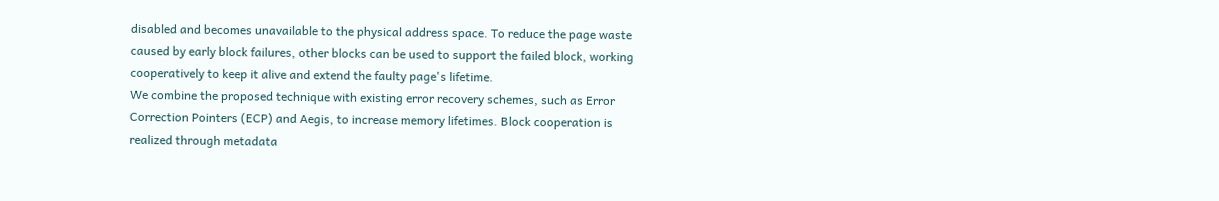disabled and becomes unavailable to the physical address space. To reduce the page waste caused by early block failures, other blocks can be used to support the failed block, working cooperatively to keep it alive and extend the faulty page's lifetime.
We combine the proposed technique with existing error recovery schemes, such as Error Correction Pointers (ECP) and Aegis, to increase memory lifetimes. Block cooperation is realized through metadata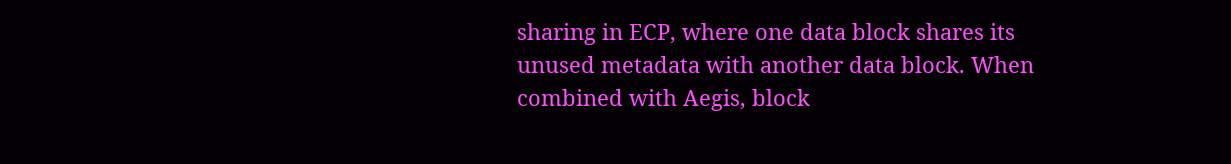sharing in ECP, where one data block shares its unused metadata with another data block. When combined with Aegis, block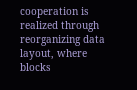cooperation is realized through reorganizing data layout, where blocks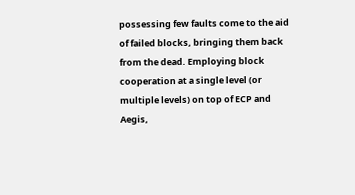possessing few faults come to the aid of failed blocks, bringing them back from the dead. Employing block cooperation at a single level (or multiple levels) on top of ECP and Aegis,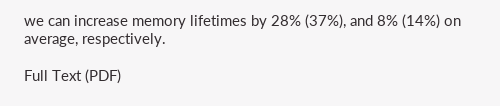we can increase memory lifetimes by 28% (37%), and 8% (14%) on average, respectively.

Full Text (PDF)